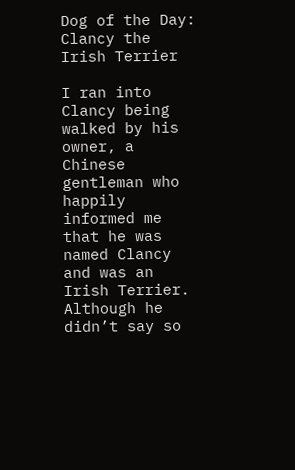Dog of the Day: Clancy the Irish Terrier

I ran into Clancy being walked by his owner, a Chinese gentleman who happily informed me that he was named Clancy and was an Irish Terrier. Although he didn’t say so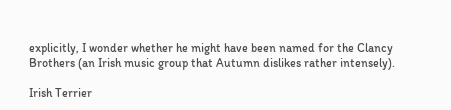explicitly, I wonder whether he might have been named for the Clancy Brothers (an Irish music group that Autumn dislikes rather intensely).

Irish Terrier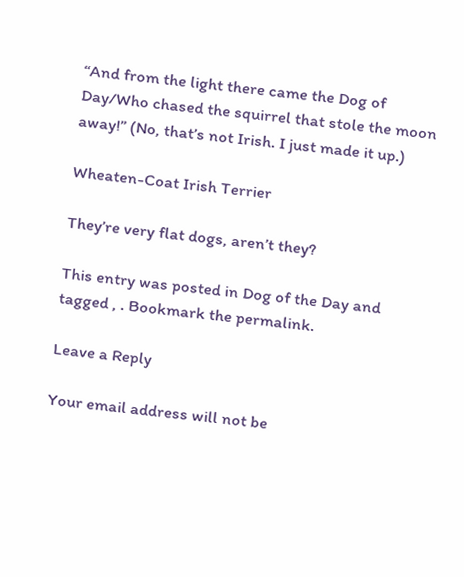“And from the light there came the Dog of Day/Who chased the squirrel that stole the moon away!” (No, that’s not Irish. I just made it up.)

Wheaten-Coat Irish Terrier

They’re very flat dogs, aren’t they?

This entry was posted in Dog of the Day and tagged , . Bookmark the permalink.

Leave a Reply

Your email address will not be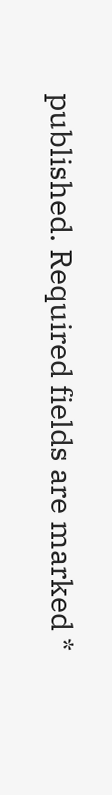published. Required fields are marked *